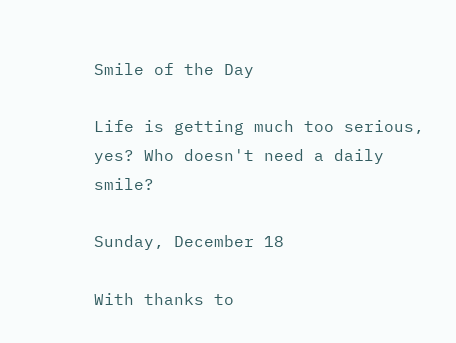Smile of the Day

Life is getting much too serious, yes? Who doesn't need a daily smile?

Sunday, December 18

With thanks to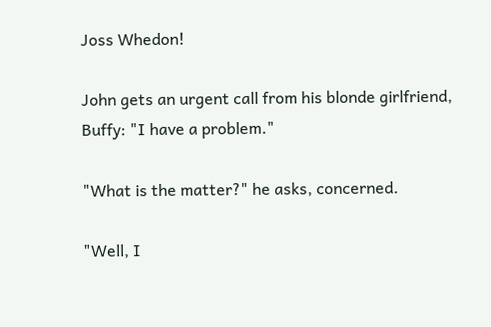Joss Whedon!

John gets an urgent call from his blonde girlfriend, Buffy: "I have a problem."

"What is the matter?" he asks, concerned.

"Well, I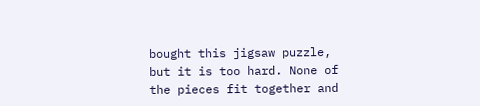bought this jigsaw puzzle, but it is too hard. None of the pieces fit together and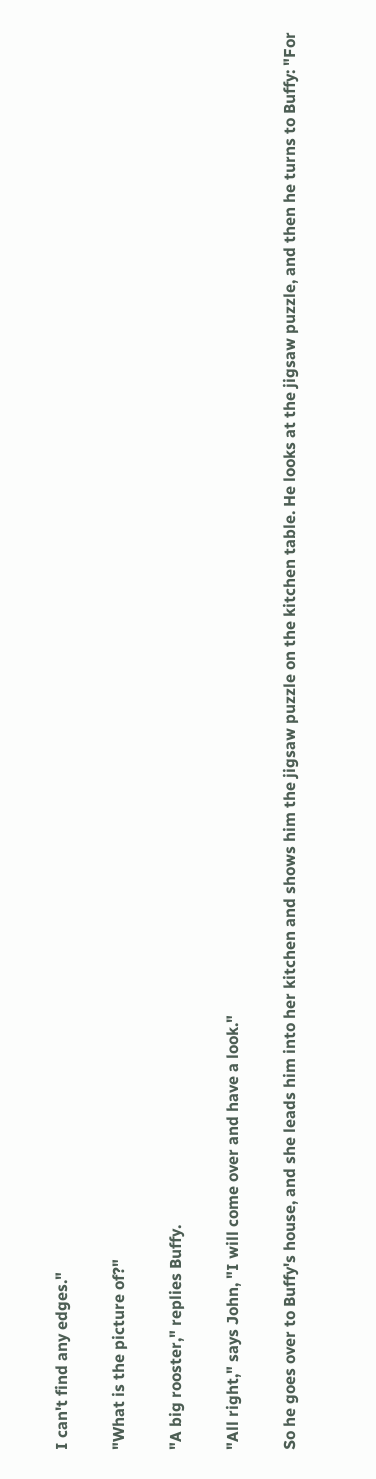I can't find any edges."

"What is the picture of?"

"A big rooster," replies Buffy.

"All right," says John, "I will come over and have a look."

So he goes over to Buffy's house, and she leads him into her kitchen and shows him the jigsaw puzzle on the kitchen table. He looks at the jigsaw puzzle, and then he turns to Buffy: "For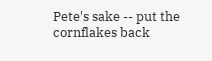Pete's sake -- put the cornflakes back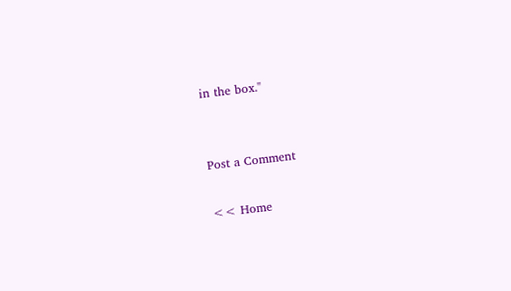in the box."


Post a Comment

<< Home